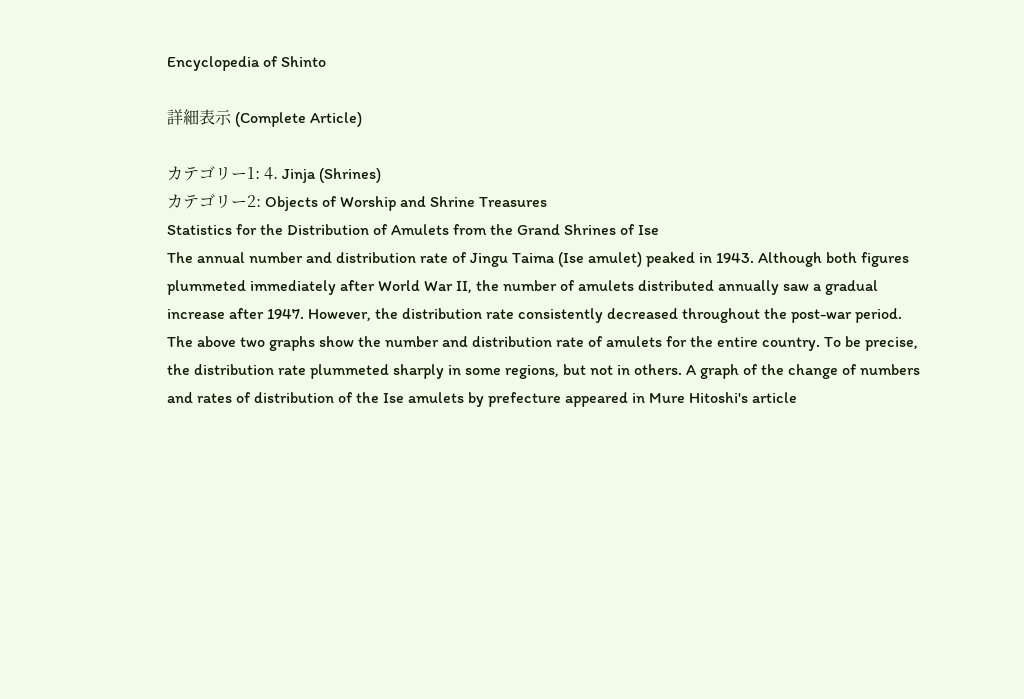Encyclopedia of Shinto

詳細表示 (Complete Article)

カテゴリー1: 4. Jinja (Shrines)
カテゴリー2: Objects of Worship and Shrine Treasures
Statistics for the Distribution of Amulets from the Grand Shrines of Ise
The annual number and distribution rate of Jingu Taima (Ise amulet) peaked in 1943. Although both figures plummeted immediately after World War II, the number of amulets distributed annually saw a gradual increase after 1947. However, the distribution rate consistently decreased throughout the post-war period. The above two graphs show the number and distribution rate of amulets for the entire country. To be precise, the distribution rate plummeted sharply in some regions, but not in others. A graph of the change of numbers and rates of distribution of the Ise amulets by prefecture appeared in Mure Hitoshi's article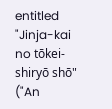entitled "Jinja-kai no tōkei-shiryō shō" ("An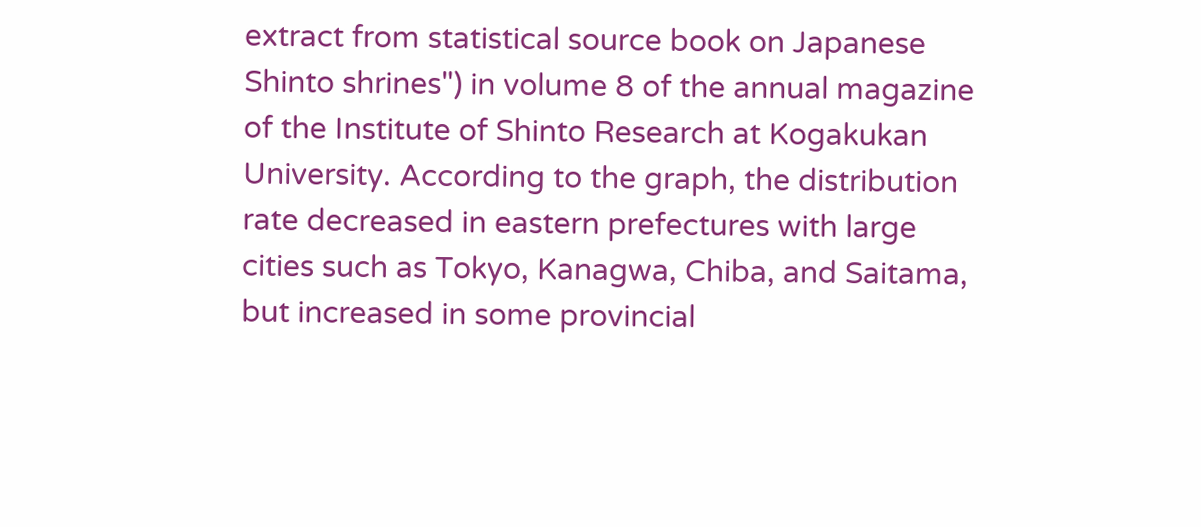extract from statistical source book on Japanese Shinto shrines") in volume 8 of the annual magazine of the Institute of Shinto Research at Kogakukan University. According to the graph, the distribution rate decreased in eastern prefectures with large cities such as Tokyo, Kanagwa, Chiba, and Saitama, but increased in some provincial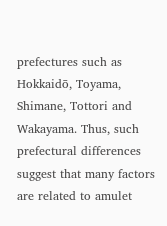prefectures such as Hokkaidō, Toyama, Shimane, Tottori and Wakayama. Thus, such prefectural differences suggest that many factors are related to amulet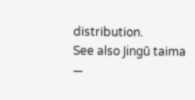distribution.
See also Jingū taima
—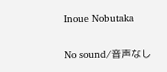Inoue Nobutaka

No sound/音声なし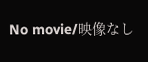No movie/映像なし